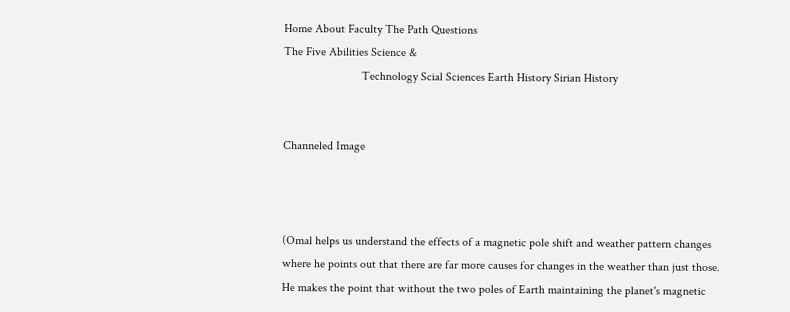Home About Faculty The Path Questions
The Five Abilities Science &
                          Technology Scial Sciences Earth History Sirian History


Channeled Image



(Omal helps us understand the effects of a magnetic pole shift and weather pattern changes where he points out that there are far more causes for changes in the weather than just those. He makes the point that without the two poles of Earth maintaining the planet's magnetic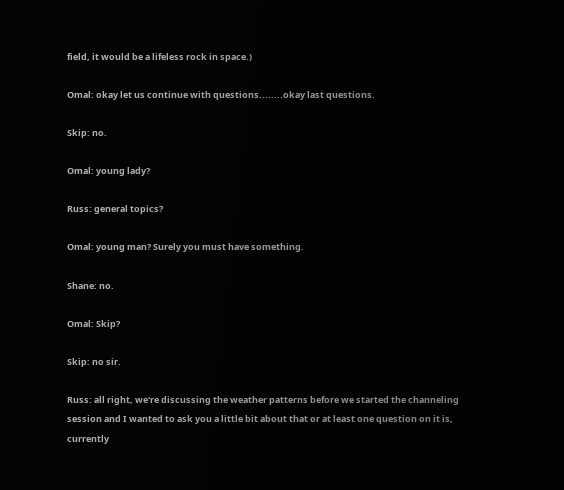field, it would be a lifeless rock in space.)

Omal: okay let us continue with questions........okay last questions.

Skip: no.

Omal: young lady?

Russ: general topics?

Omal: young man? Surely you must have something.

Shane: no.

Omal: Skip?

Skip: no sir.

Russ: all right, we're discussing the weather patterns before we started the channeling session and I wanted to ask you a little bit about that or at least one question on it is, currently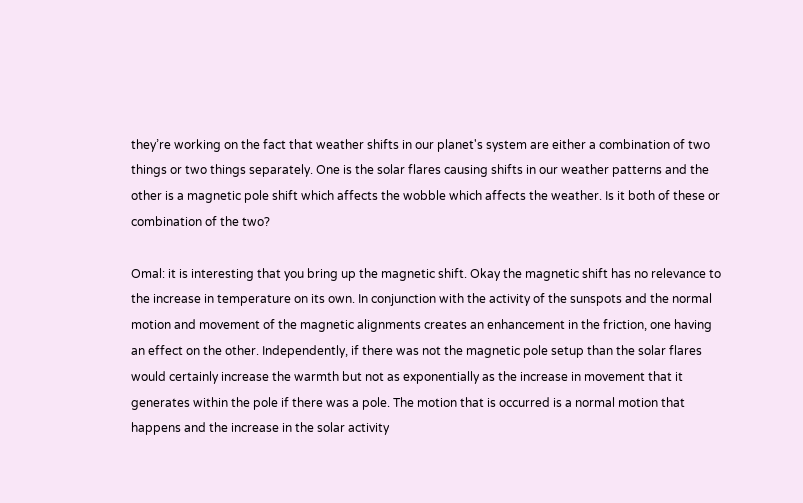they’re working on the fact that weather shifts in our planet's system are either a combination of two things or two things separately. One is the solar flares causing shifts in our weather patterns and the other is a magnetic pole shift which affects the wobble which affects the weather. Is it both of these or combination of the two?

Omal: it is interesting that you bring up the magnetic shift. Okay the magnetic shift has no relevance to the increase in temperature on its own. In conjunction with the activity of the sunspots and the normal motion and movement of the magnetic alignments creates an enhancement in the friction, one having an effect on the other. Independently, if there was not the magnetic pole setup than the solar flares would certainly increase the warmth but not as exponentially as the increase in movement that it generates within the pole if there was a pole. The motion that is occurred is a normal motion that happens and the increase in the solar activity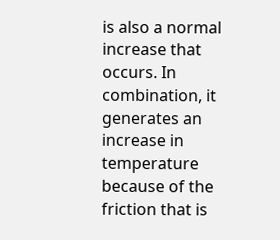is also a normal increase that occurs. In combination, it generates an increase in temperature because of the friction that is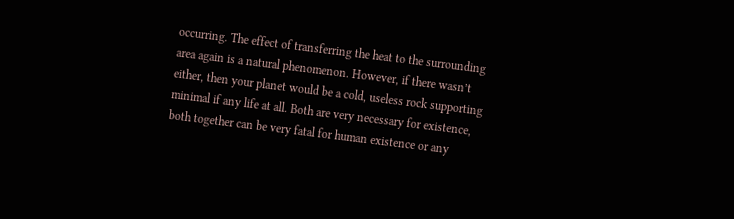occurring. The effect of transferring the heat to the surrounding area again is a natural phenomenon. However, if there wasn’t either, then your planet would be a cold, useless rock supporting minimal if any life at all. Both are very necessary for existence, both together can be very fatal for human existence or any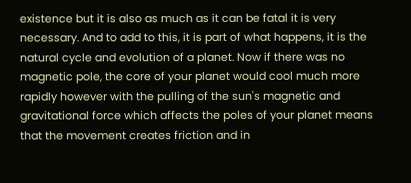existence but it is also as much as it can be fatal it is very necessary. And to add to this, it is part of what happens, it is the natural cycle and evolution of a planet. Now if there was no magnetic pole, the core of your planet would cool much more rapidly however with the pulling of the sun's magnetic and gravitational force which affects the poles of your planet means that the movement creates friction and in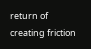return of creating friction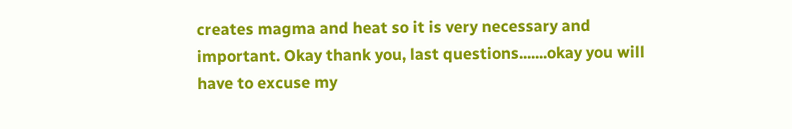creates magma and heat so it is very necessary and important. Okay thank you, last questions.......okay you will have to excuse my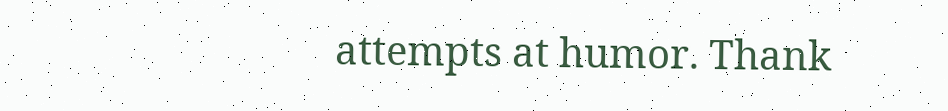attempts at humor. Thank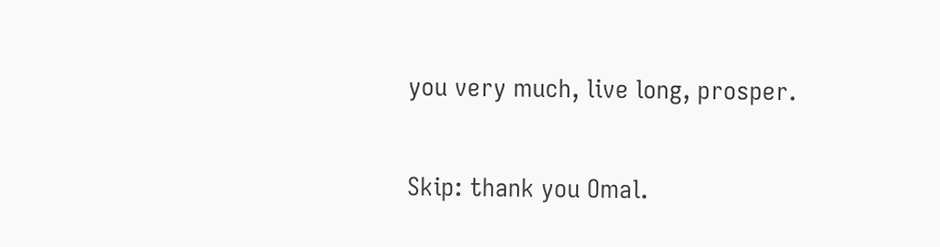you very much, live long, prosper.

Skip: thank you Omal.